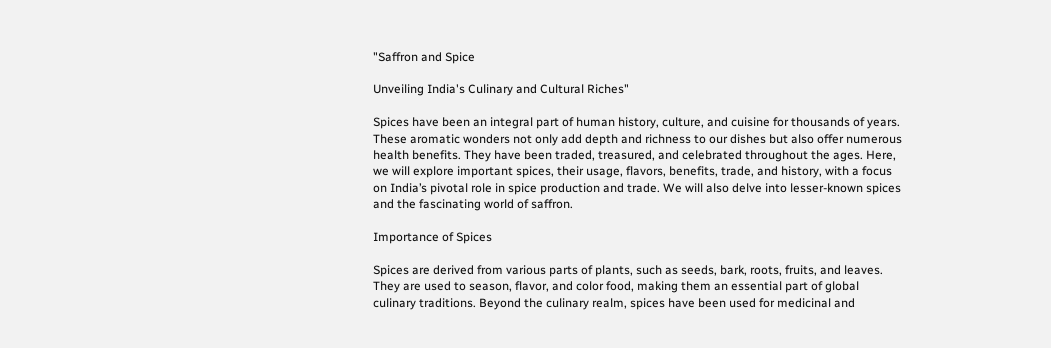"Saffron and Spice

Unveiling India's Culinary and Cultural Riches"

Spices have been an integral part of human history, culture, and cuisine for thousands of years. These aromatic wonders not only add depth and richness to our dishes but also offer numerous health benefits. They have been traded, treasured, and celebrated throughout the ages. Here, we will explore important spices, their usage, flavors, benefits, trade, and history, with a focus on India’s pivotal role in spice production and trade. We will also delve into lesser-known spices and the fascinating world of saffron.

Importance of Spices

Spices are derived from various parts of plants, such as seeds, bark, roots, fruits, and leaves. They are used to season, flavor, and color food, making them an essential part of global culinary traditions. Beyond the culinary realm, spices have been used for medicinal and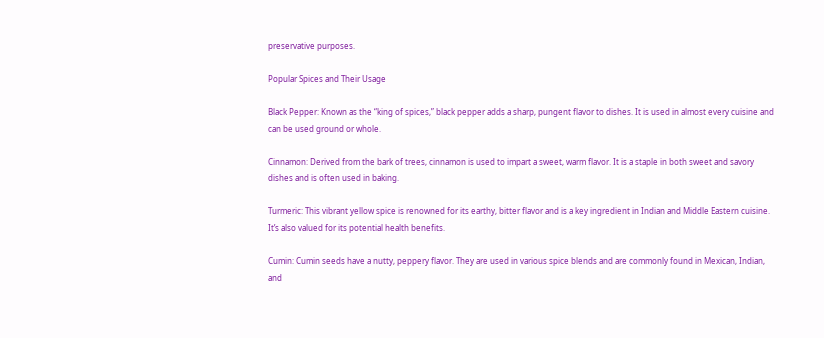preservative purposes.

Popular Spices and Their Usage

Black Pepper: Known as the “king of spices,” black pepper adds a sharp, pungent flavor to dishes. It is used in almost every cuisine and can be used ground or whole.

Cinnamon: Derived from the bark of trees, cinnamon is used to impart a sweet, warm flavor. It is a staple in both sweet and savory dishes and is often used in baking.

Turmeric: This vibrant yellow spice is renowned for its earthy, bitter flavor and is a key ingredient in Indian and Middle Eastern cuisine. It’s also valued for its potential health benefits.

Cumin: Cumin seeds have a nutty, peppery flavor. They are used in various spice blends and are commonly found in Mexican, Indian, and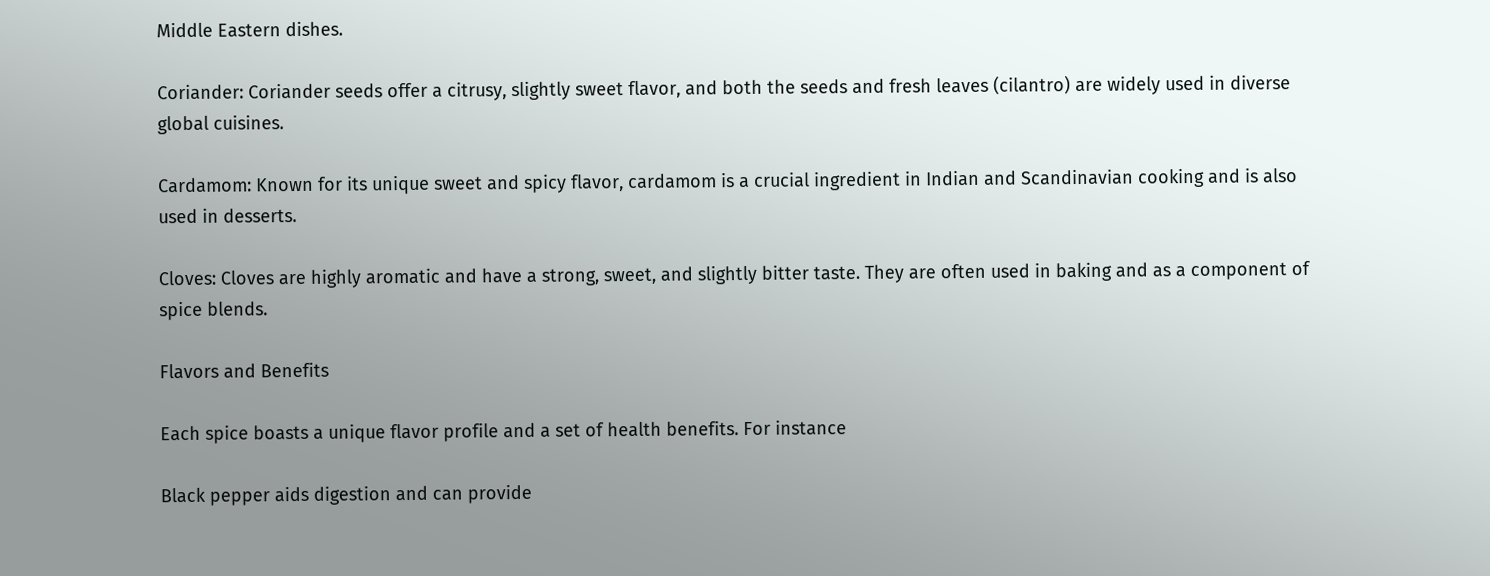Middle Eastern dishes.

Coriander: Coriander seeds offer a citrusy, slightly sweet flavor, and both the seeds and fresh leaves (cilantro) are widely used in diverse global cuisines.

Cardamom: Known for its unique sweet and spicy flavor, cardamom is a crucial ingredient in Indian and Scandinavian cooking and is also used in desserts.

Cloves: Cloves are highly aromatic and have a strong, sweet, and slightly bitter taste. They are often used in baking and as a component of spice blends.

Flavors and Benefits

Each spice boasts a unique flavor profile and a set of health benefits. For instance

Black pepper aids digestion and can provide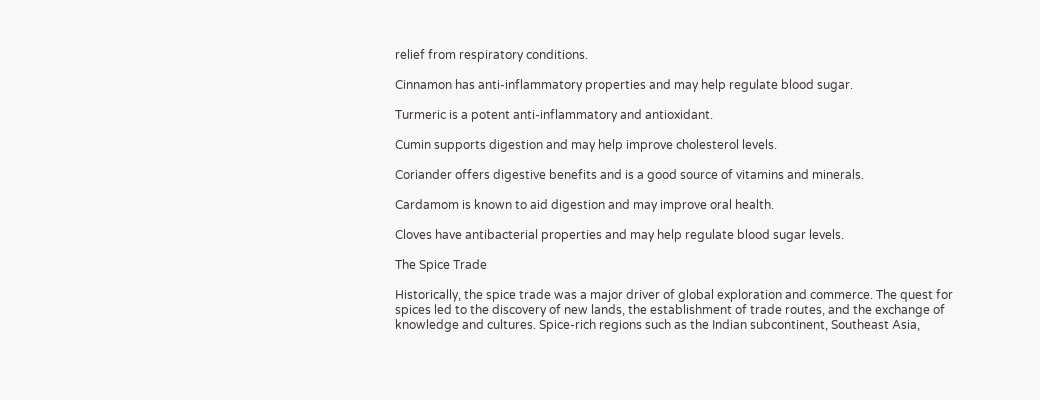relief from respiratory conditions.

Cinnamon has anti-inflammatory properties and may help regulate blood sugar.

Turmeric is a potent anti-inflammatory and antioxidant.

Cumin supports digestion and may help improve cholesterol levels.

Coriander offers digestive benefits and is a good source of vitamins and minerals.

Cardamom is known to aid digestion and may improve oral health.

Cloves have antibacterial properties and may help regulate blood sugar levels.

The Spice Trade

Historically, the spice trade was a major driver of global exploration and commerce. The quest for spices led to the discovery of new lands, the establishment of trade routes, and the exchange of knowledge and cultures. Spice-rich regions such as the Indian subcontinent, Southeast Asia,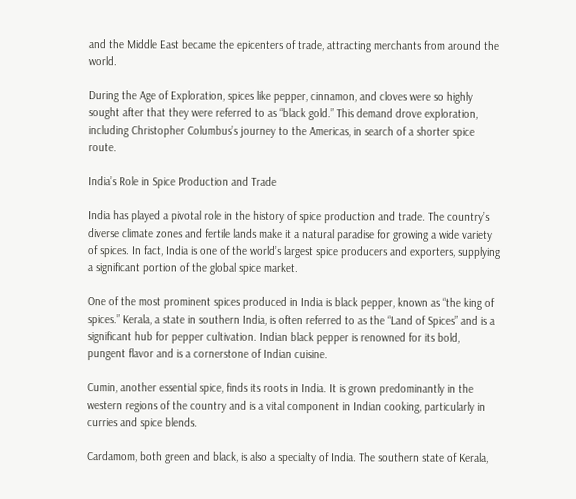and the Middle East became the epicenters of trade, attracting merchants from around the world.

During the Age of Exploration, spices like pepper, cinnamon, and cloves were so highly sought after that they were referred to as “black gold.” This demand drove exploration, including Christopher Columbus’s journey to the Americas, in search of a shorter spice route.

India’s Role in Spice Production and Trade

India has played a pivotal role in the history of spice production and trade. The country’s diverse climate zones and fertile lands make it a natural paradise for growing a wide variety of spices. In fact, India is one of the world’s largest spice producers and exporters, supplying a significant portion of the global spice market.

One of the most prominent spices produced in India is black pepper, known as “the king of spices.” Kerala, a state in southern India, is often referred to as the “Land of Spices” and is a significant hub for pepper cultivation. Indian black pepper is renowned for its bold, pungent flavor and is a cornerstone of Indian cuisine.

Cumin, another essential spice, finds its roots in India. It is grown predominantly in the western regions of the country and is a vital component in Indian cooking, particularly in curries and spice blends.

Cardamom, both green and black, is also a specialty of India. The southern state of Kerala,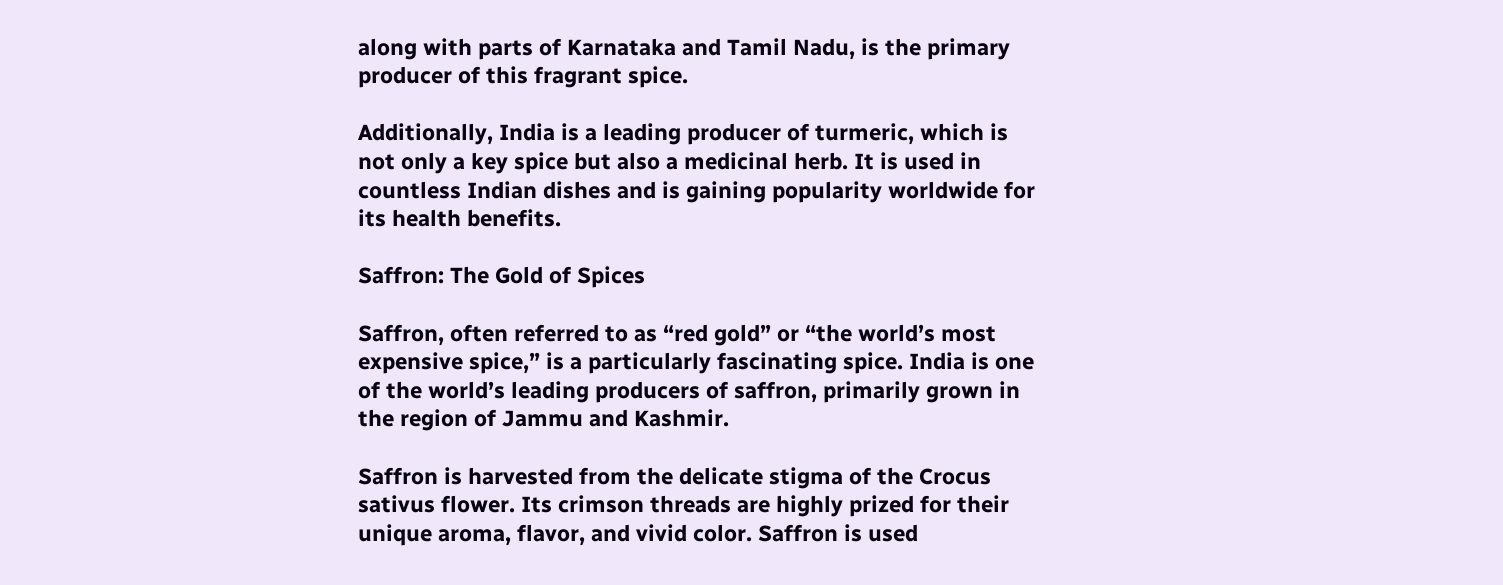along with parts of Karnataka and Tamil Nadu, is the primary producer of this fragrant spice.

Additionally, India is a leading producer of turmeric, which is not only a key spice but also a medicinal herb. It is used in countless Indian dishes and is gaining popularity worldwide for its health benefits.

Saffron: The Gold of Spices

Saffron, often referred to as “red gold” or “the world’s most expensive spice,” is a particularly fascinating spice. India is one of the world’s leading producers of saffron, primarily grown in the region of Jammu and Kashmir.

Saffron is harvested from the delicate stigma of the Crocus sativus flower. Its crimson threads are highly prized for their unique aroma, flavor, and vivid color. Saffron is used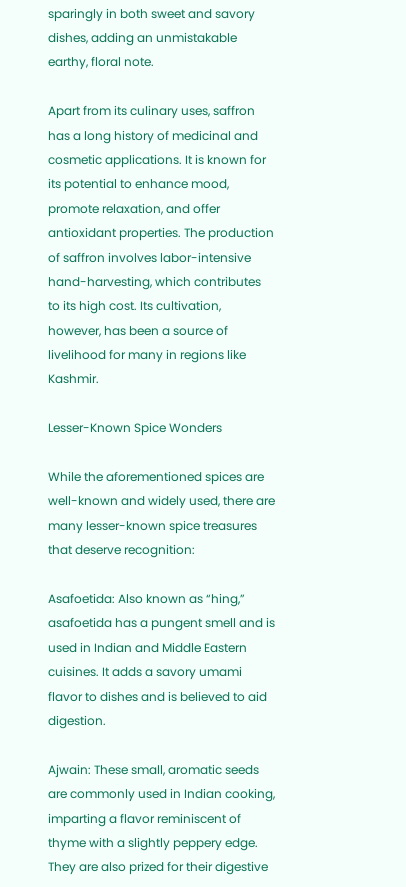sparingly in both sweet and savory dishes, adding an unmistakable earthy, floral note.

Apart from its culinary uses, saffron has a long history of medicinal and cosmetic applications. It is known for its potential to enhance mood, promote relaxation, and offer antioxidant properties. The production of saffron involves labor-intensive hand-harvesting, which contributes to its high cost. Its cultivation, however, has been a source of livelihood for many in regions like Kashmir.

Lesser-Known Spice Wonders

While the aforementioned spices are well-known and widely used, there are many lesser-known spice treasures that deserve recognition:

Asafoetida: Also known as “hing,” asafoetida has a pungent smell and is used in Indian and Middle Eastern cuisines. It adds a savory umami flavor to dishes and is believed to aid digestion.

Ajwain: These small, aromatic seeds are commonly used in Indian cooking, imparting a flavor reminiscent of thyme with a slightly peppery edge. They are also prized for their digestive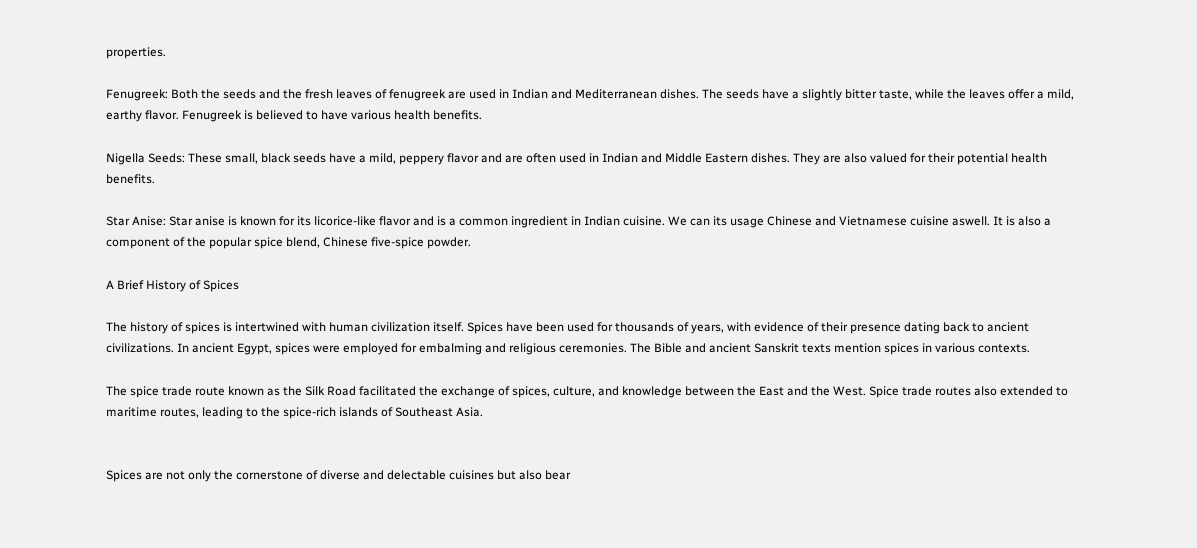properties.

Fenugreek: Both the seeds and the fresh leaves of fenugreek are used in Indian and Mediterranean dishes. The seeds have a slightly bitter taste, while the leaves offer a mild, earthy flavor. Fenugreek is believed to have various health benefits.

Nigella Seeds: These small, black seeds have a mild, peppery flavor and are often used in Indian and Middle Eastern dishes. They are also valued for their potential health benefits.

Star Anise: Star anise is known for its licorice-like flavor and is a common ingredient in Indian cuisine. We can its usage Chinese and Vietnamese cuisine aswell. It is also a component of the popular spice blend, Chinese five-spice powder.

A Brief History of Spices

The history of spices is intertwined with human civilization itself. Spices have been used for thousands of years, with evidence of their presence dating back to ancient civilizations. In ancient Egypt, spices were employed for embalming and religious ceremonies. The Bible and ancient Sanskrit texts mention spices in various contexts.

The spice trade route known as the Silk Road facilitated the exchange of spices, culture, and knowledge between the East and the West. Spice trade routes also extended to maritime routes, leading to the spice-rich islands of Southeast Asia.


Spices are not only the cornerstone of diverse and delectable cuisines but also bear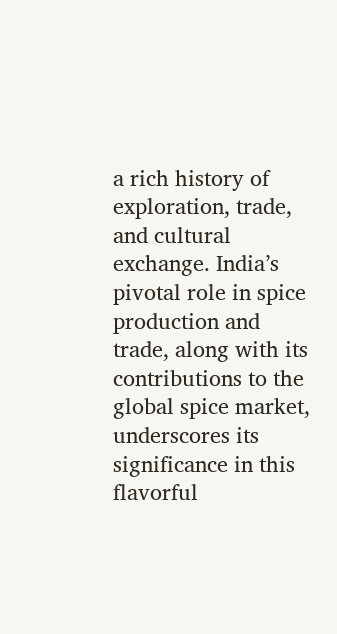a rich history of exploration, trade, and cultural exchange. India’s pivotal role in spice production and trade, along with its contributions to the global spice market, underscores its significance in this flavorful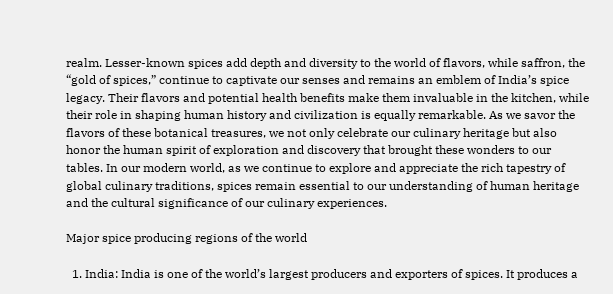realm. Lesser-known spices add depth and diversity to the world of flavors, while saffron, the “gold of spices,” continue to captivate our senses and remains an emblem of India’s spice legacy. Their flavors and potential health benefits make them invaluable in the kitchen, while their role in shaping human history and civilization is equally remarkable. As we savor the flavors of these botanical treasures, we not only celebrate our culinary heritage but also honor the human spirit of exploration and discovery that brought these wonders to our tables. In our modern world, as we continue to explore and appreciate the rich tapestry of global culinary traditions, spices remain essential to our understanding of human heritage and the cultural significance of our culinary experiences.

Major spice producing regions of the world

  1. India: India is one of the world’s largest producers and exporters of spices. It produces a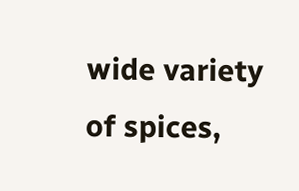wide variety of spices,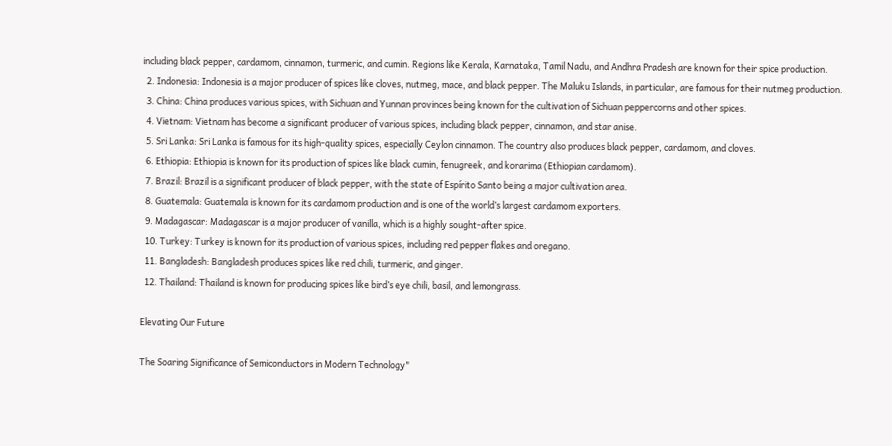including black pepper, cardamom, cinnamon, turmeric, and cumin. Regions like Kerala, Karnataka, Tamil Nadu, and Andhra Pradesh are known for their spice production.
  2. Indonesia: Indonesia is a major producer of spices like cloves, nutmeg, mace, and black pepper. The Maluku Islands, in particular, are famous for their nutmeg production.
  3. China: China produces various spices, with Sichuan and Yunnan provinces being known for the cultivation of Sichuan peppercorns and other spices.
  4. Vietnam: Vietnam has become a significant producer of various spices, including black pepper, cinnamon, and star anise.
  5. Sri Lanka: Sri Lanka is famous for its high-quality spices, especially Ceylon cinnamon. The country also produces black pepper, cardamom, and cloves.
  6. Ethiopia: Ethiopia is known for its production of spices like black cumin, fenugreek, and korarima (Ethiopian cardamom).
  7. Brazil: Brazil is a significant producer of black pepper, with the state of Espírito Santo being a major cultivation area.
  8. Guatemala: Guatemala is known for its cardamom production and is one of the world’s largest cardamom exporters.
  9. Madagascar: Madagascar is a major producer of vanilla, which is a highly sought-after spice.
  10. Turkey: Turkey is known for its production of various spices, including red pepper flakes and oregano.
  11. Bangladesh: Bangladesh produces spices like red chili, turmeric, and ginger.
  12. Thailand: Thailand is known for producing spices like bird’s eye chili, basil, and lemongrass.

Elevating Our Future

The Soaring Significance of Semiconductors in Modern Technology"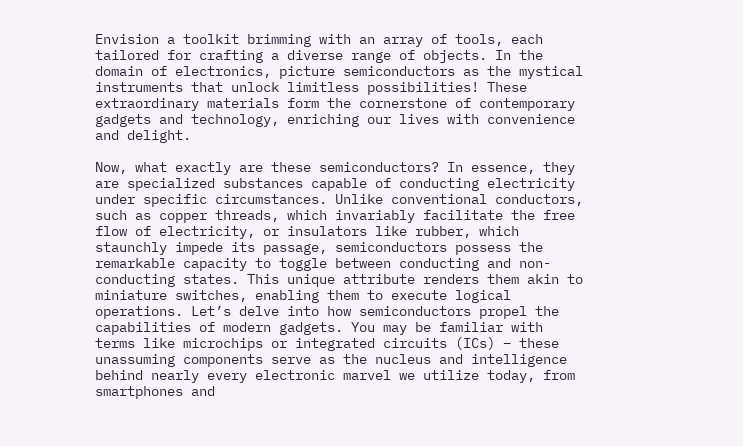Envision a toolkit brimming with an array of tools, each tailored for crafting a diverse range of objects. In the domain of electronics, picture semiconductors as the mystical instruments that unlock limitless possibilities! These extraordinary materials form the cornerstone of contemporary gadgets and technology, enriching our lives with convenience and delight.

Now, what exactly are these semiconductors? In essence, they are specialized substances capable of conducting electricity under specific circumstances. Unlike conventional conductors, such as copper threads, which invariably facilitate the free flow of electricity, or insulators like rubber, which staunchly impede its passage, semiconductors possess the remarkable capacity to toggle between conducting and non-conducting states. This unique attribute renders them akin to miniature switches, enabling them to execute logical operations. Let’s delve into how semiconductors propel the capabilities of modern gadgets. You may be familiar with terms like microchips or integrated circuits (ICs) – these unassuming components serve as the nucleus and intelligence behind nearly every electronic marvel we utilize today, from smartphones and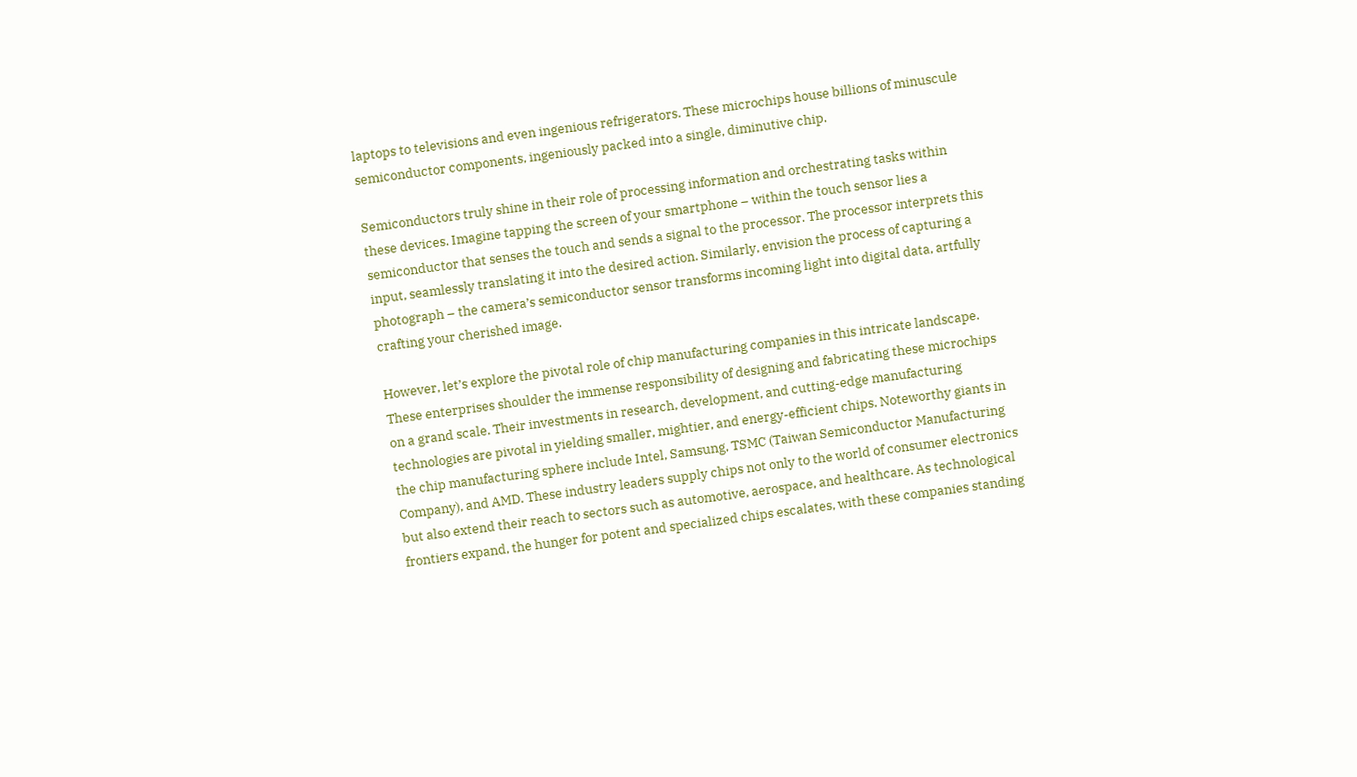laptops to televisions and even ingenious refrigerators. These microchips house billions of minuscule semiconductor components, ingeniously packed into a single, diminutive chip.

Semiconductors truly shine in their role of processing information and orchestrating tasks within these devices. Imagine tapping the screen of your smartphone – within the touch sensor lies a semiconductor that senses the touch and sends a signal to the processor. The processor interprets this input, seamlessly translating it into the desired action. Similarly, envision the process of capturing a photograph – the camera’s semiconductor sensor transforms incoming light into digital data, artfully crafting your cherished image.

However, let’s explore the pivotal role of chip manufacturing companies in this intricate landscape. These enterprises shoulder the immense responsibility of designing and fabricating these microchips on a grand scale. Their investments in research, development, and cutting-edge manufacturing technologies are pivotal in yielding smaller, mightier, and energy-efficient chips. Noteworthy giants in the chip manufacturing sphere include Intel, Samsung, TSMC (Taiwan Semiconductor Manufacturing Company), and AMD. These industry leaders supply chips not only to the world of consumer electronics but also extend their reach to sectors such as automotive, aerospace, and healthcare. As technological frontiers expand, the hunger for potent and specialized chips escalates, with these companies standing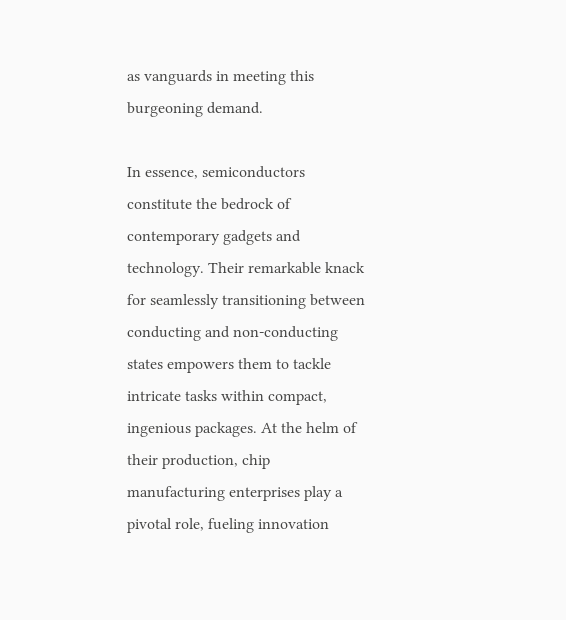as vanguards in meeting this burgeoning demand.

In essence, semiconductors constitute the bedrock of contemporary gadgets and technology. Their remarkable knack for seamlessly transitioning between conducting and non-conducting states empowers them to tackle intricate tasks within compact, ingenious packages. At the helm of their production, chip manufacturing enterprises play a pivotal role, fueling innovation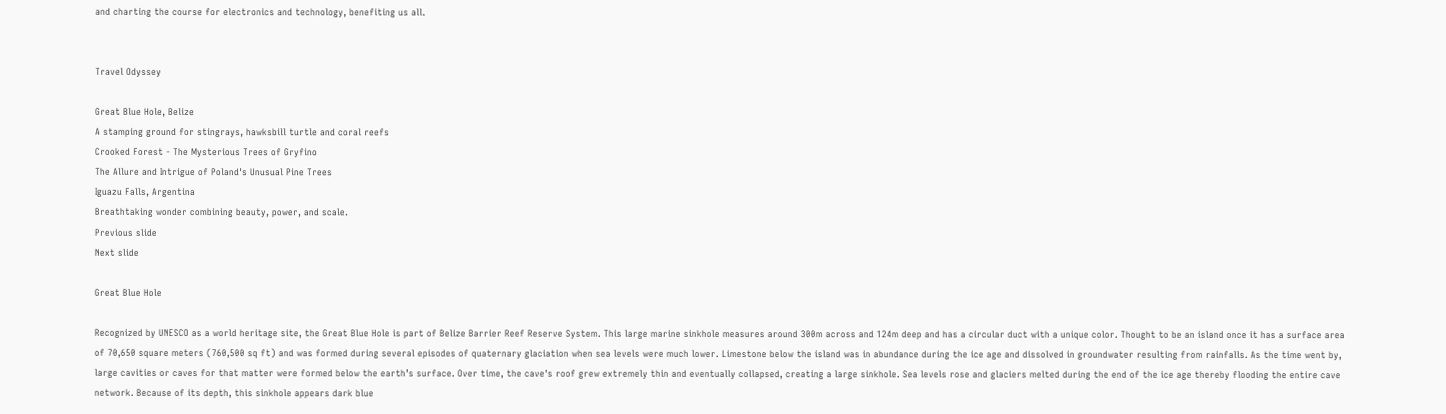and charting the course for electronics and technology, benefiting us all.


Travel Odyssey

Great Blue Hole, Belize
A stamping ground for stingrays, hawksbill turtle and coral reefs
Crooked Forest - The Mysterious Trees of Gryfino
The Allure and Intrigue of Poland's Unusual Pine Trees
Iguazu Falls, Argentina
Breathtaking wonder combining beauty, power, and scale.
Previous slide
Next slide

Great Blue Hole

Recognized by UNESCO as a world heritage site, the Great Blue Hole is part of Belize Barrier Reef Reserve System. This large marine sinkhole measures around 300m across and 124m deep and has a circular duct with a unique color. Thought to be an island once it has a surface area of 70,650 square meters (760,500 sq ft) and was formed during several episodes of quaternary glaciation when sea levels were much lower. Limestone below the island was in abundance during the ice age and dissolved in groundwater resulting from rainfalls. As the time went by, large cavities or caves for that matter were formed below the earth’s surface. Over time, the cave's roof grew extremely thin and eventually collapsed, creating a large sinkhole. Sea levels rose and glaciers melted during the end of the ice age thereby flooding the entire cave network. Because of its depth, this sinkhole appears dark blue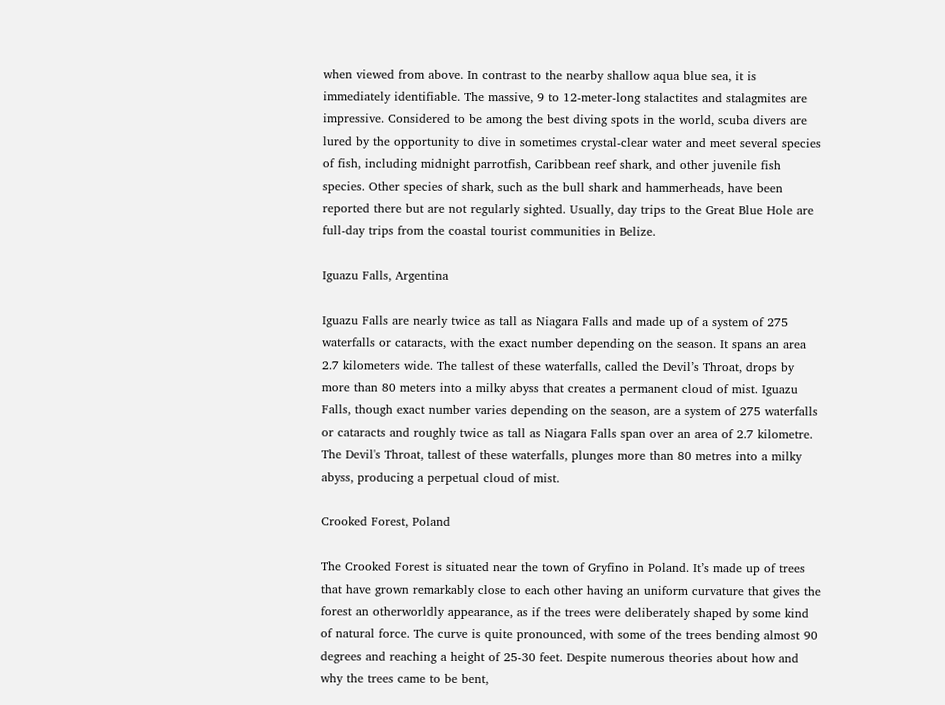when viewed from above. In contrast to the nearby shallow aqua blue sea, it is immediately identifiable. The massive, 9 to 12-meter-long stalactites and stalagmites are impressive. Considered to be among the best diving spots in the world, scuba divers are lured by the opportunity to dive in sometimes crystal-clear water and meet several species of fish, including midnight parrotfish, Caribbean reef shark, and other juvenile fish species. Other species of shark, such as the bull shark and hammerheads, have been reported there but are not regularly sighted. Usually, day trips to the Great Blue Hole are full-day trips from the coastal tourist communities in Belize.

Iguazu Falls, Argentina

Iguazu Falls are nearly twice as tall as Niagara Falls and made up of a system of 275 waterfalls or cataracts, with the exact number depending on the season. It spans an area 2.7 kilometers wide. The tallest of these waterfalls, called the Devil’s Throat, drops by more than 80 meters into a milky abyss that creates a permanent cloud of mist. Iguazu Falls, though exact number varies depending on the season, are a system of 275 waterfalls or cataracts and roughly twice as tall as Niagara Falls span over an area of 2.7 kilometre. The Devil's Throat, tallest of these waterfalls, plunges more than 80 metres into a milky abyss, producing a perpetual cloud of mist.

Crooked Forest, Poland

The Crooked Forest is situated near the town of Gryfino in Poland. It’s made up of trees that have grown remarkably close to each other having an uniform curvature that gives the forest an otherworldly appearance, as if the trees were deliberately shaped by some kind of natural force. The curve is quite pronounced, with some of the trees bending almost 90 degrees and reaching a height of 25-30 feet. Despite numerous theories about how and why the trees came to be bent,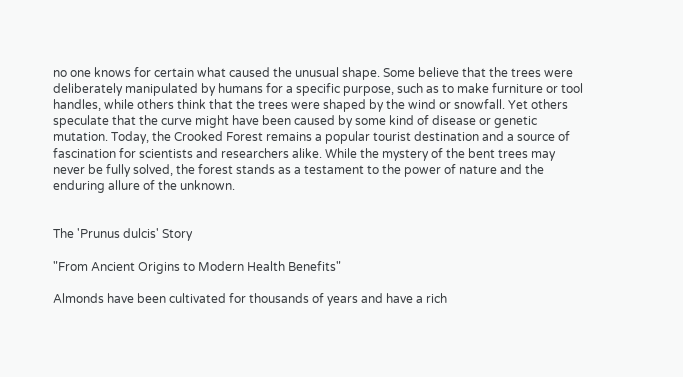no one knows for certain what caused the unusual shape. Some believe that the trees were deliberately manipulated by humans for a specific purpose, such as to make furniture or tool handles, while others think that the trees were shaped by the wind or snowfall. Yet others speculate that the curve might have been caused by some kind of disease or genetic mutation. Today, the Crooked Forest remains a popular tourist destination and a source of fascination for scientists and researchers alike. While the mystery of the bent trees may never be fully solved, the forest stands as a testament to the power of nature and the enduring allure of the unknown.


The 'Prunus dulcis' Story

"From Ancient Origins to Modern Health Benefits"

Almonds have been cultivated for thousands of years and have a rich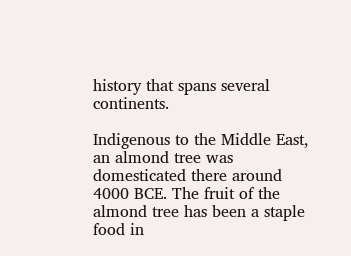history that spans several continents.

Indigenous to the Middle East, an almond tree was domesticated there around 4000 BCE. The fruit of the almond tree has been a staple food in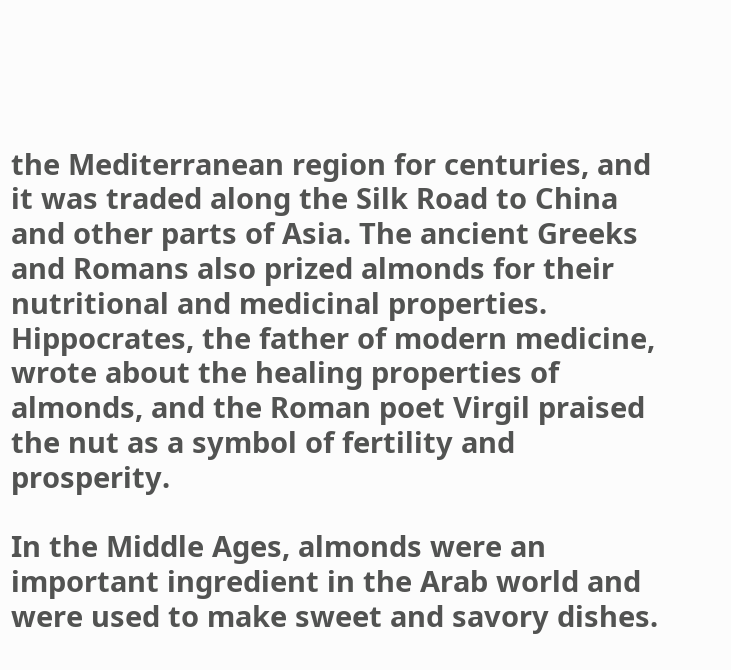the Mediterranean region for centuries, and it was traded along the Silk Road to China and other parts of Asia. The ancient Greeks and Romans also prized almonds for their nutritional and medicinal properties. Hippocrates, the father of modern medicine, wrote about the healing properties of almonds, and the Roman poet Virgil praised the nut as a symbol of fertility and prosperity.

In the Middle Ages, almonds were an important ingredient in the Arab world and were used to make sweet and savory dishes.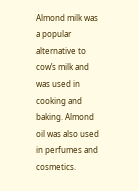Almond milk was a popular alternative to cow’s milk and was used in cooking and baking. Almond oil was also used in perfumes and cosmetics.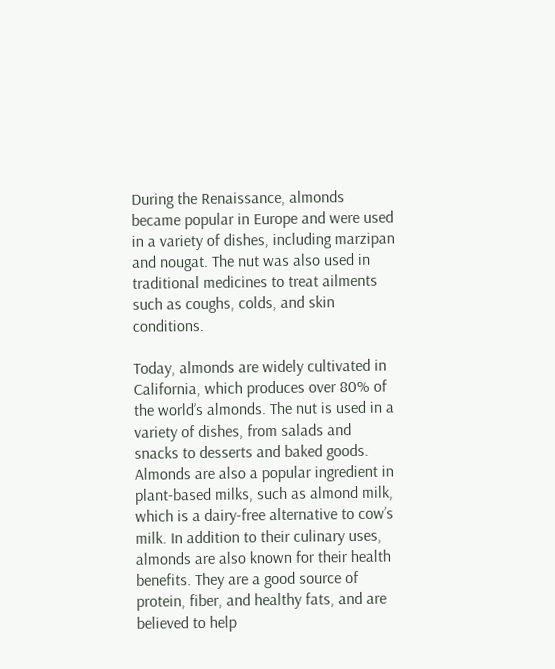During the Renaissance, almonds became popular in Europe and were used in a variety of dishes, including marzipan and nougat. The nut was also used in traditional medicines to treat ailments such as coughs, colds, and skin conditions.

Today, almonds are widely cultivated in California, which produces over 80% of the world’s almonds. The nut is used in a variety of dishes, from salads and snacks to desserts and baked goods. Almonds are also a popular ingredient in plant-based milks, such as almond milk, which is a dairy-free alternative to cow’s milk. In addition to their culinary uses, almonds are also known for their health benefits. They are a good source of protein, fiber, and healthy fats, and are believed to help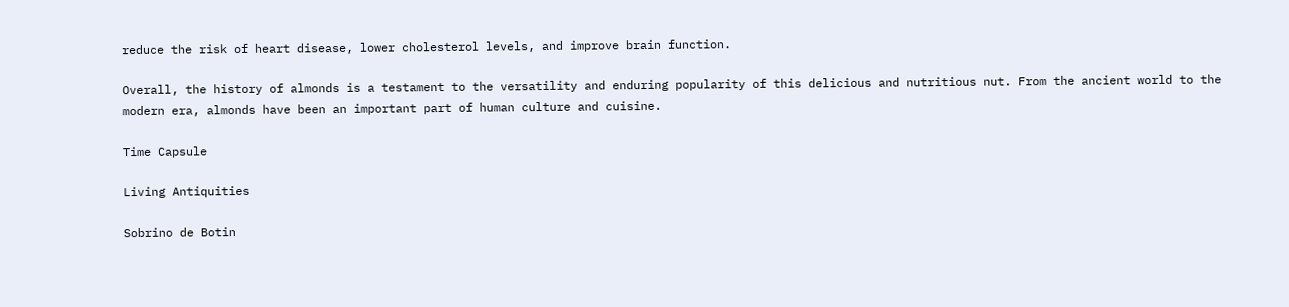reduce the risk of heart disease, lower cholesterol levels, and improve brain function.

Overall, the history of almonds is a testament to the versatility and enduring popularity of this delicious and nutritious nut. From the ancient world to the modern era, almonds have been an important part of human culture and cuisine.

Time Capsule

Living Antiquities

Sobrino de Botin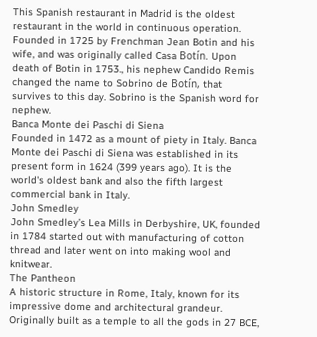This Spanish restaurant in Madrid is the oldest restaurant in the world in continuous operation. Founded in 1725 by Frenchman Jean Botin and his wife, and was originally called Casa Botín. Upon death of Botin in 1753., his nephew Candido Remis changed the name to Sobrino de Botín, that survives to this day. Sobrino is the Spanish word for nephew.
Banca Monte dei Paschi di Siena
Founded in 1472 as a mount of piety in Italy. Banca Monte dei Paschi di Siena was established in its present form in 1624 (399 years ago). It is the world's oldest bank and also the fifth largest commercial bank in Italy.
John Smedley
John Smedley’s Lea Mills in Derbyshire, UK, founded in 1784 started out with manufacturing of cotton thread and later went on into making wool and knitwear.
The Pantheon
A historic structure in Rome, Italy, known for its impressive dome and architectural grandeur. Originally built as a temple to all the gods in 27 BCE,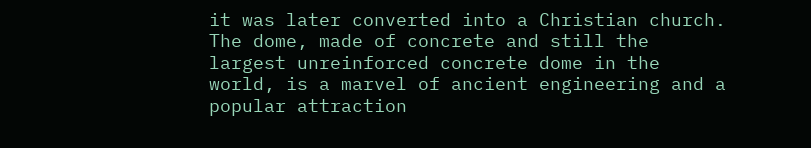it was later converted into a Christian church. The dome, made of concrete and still the largest unreinforced concrete dome in the world, is a marvel of ancient engineering and a popular attraction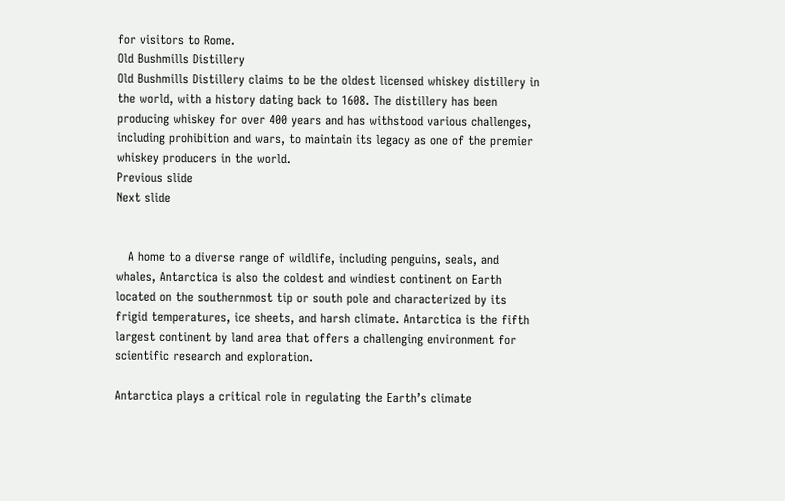for visitors to Rome.
Old Bushmills Distillery
Old Bushmills Distillery claims to be the oldest licensed whiskey distillery in the world, with a history dating back to 1608. The distillery has been producing whiskey for over 400 years and has withstood various challenges, including prohibition and wars, to maintain its legacy as one of the premier whiskey producers in the world.
Previous slide
Next slide


   A home to a diverse range of wildlife, including penguins, seals, and whales, Antarctica is also the coldest and windiest continent on Earth located on the southernmost tip or south pole and characterized by its frigid temperatures, ice sheets, and harsh climate. Antarctica is the fifth largest continent by land area that offers a challenging environment for scientific research and exploration.

Antarctica plays a critical role in regulating the Earth’s climate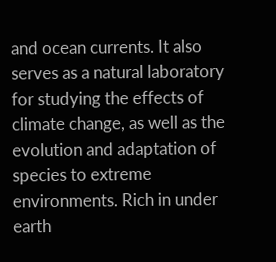and ocean currents. It also serves as a natural laboratory for studying the effects of climate change, as well as the evolution and adaptation of species to extreme environments. Rich in under earth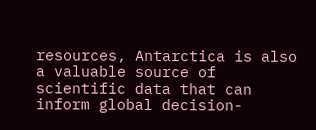resources, Antarctica is also a valuable source of  scientific data that can inform global decision-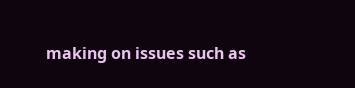making on issues such as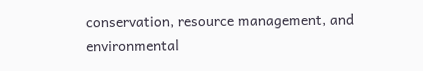conservation, resource management, and environmental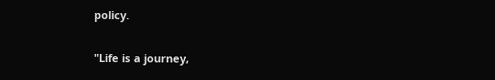policy.

"Life is a journey,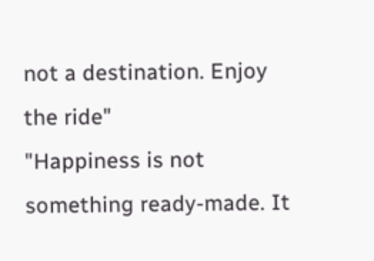not a destination. Enjoy the ride"
"Happiness is not something ready-made. It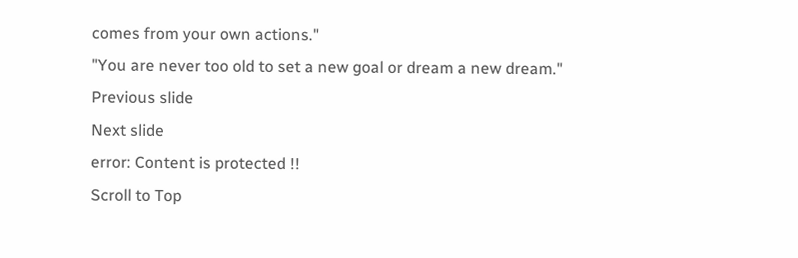comes from your own actions."
"You are never too old to set a new goal or dream a new dream."
Previous slide
Next slide
error: Content is protected !!
Scroll to Top